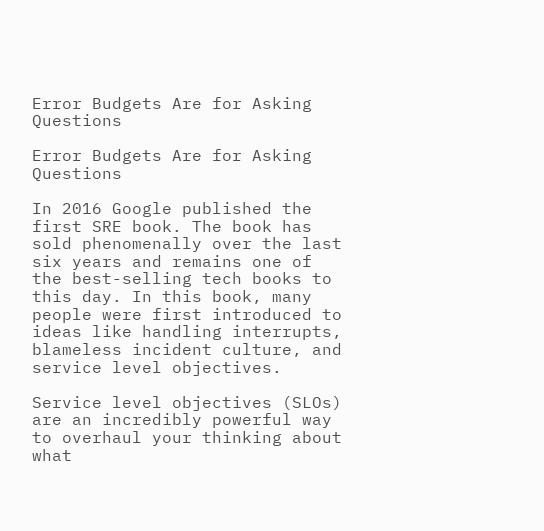Error Budgets Are for Asking Questions

Error Budgets Are for Asking Questions

In 2016 Google published the first SRE book. The book has sold phenomenally over the last six years and remains one of the best-selling tech books to this day. In this book, many people were first introduced to ideas like handling interrupts, blameless incident culture, and service level objectives.

Service level objectives (SLOs) are an incredibly powerful way to overhaul your thinking about what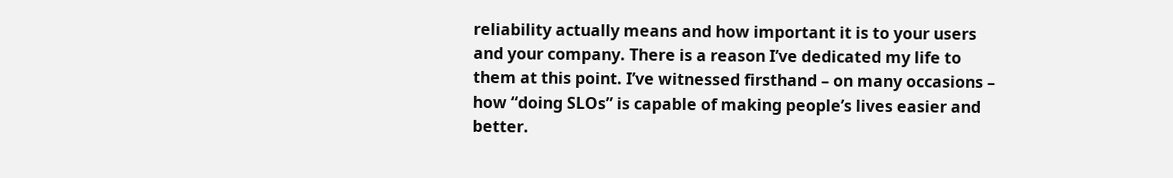reliability actually means and how important it is to your users and your company. There is a reason I’ve dedicated my life to them at this point. I’ve witnessed firsthand – on many occasions – how “doing SLOs” is capable of making people’s lives easier and better.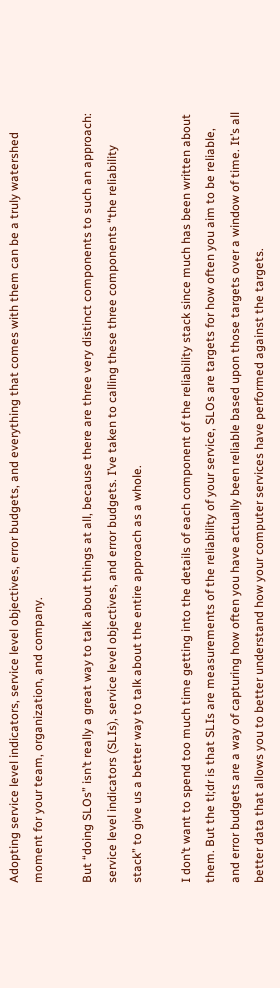Adopting service level indicators, service level objectives, error budgets, and everything that comes with them can be a truly watershed moment for your team, organization, and company.

But “doing SLOs” isn’t really a great way to talk about things at all, because there are three very distinct components to such an approach: service level indicators (SLIs), service level objectives, and error budgets. I’ve taken to calling these three components “the reliability stack” to give us a better way to talk about the entire approach as a whole.

I don’t want to spend too much time getting into the details of each component of the reliability stack since much has been written about them. But the tl;dr is that SLIs are measurements of the reliability of your service, SLOs are targets for how often you aim to be reliable, and error budgets are a way of capturing how often you have actually been reliable based upon those targets over a window of time. It’s all better data that allows you to better understand how your computer services have performed against the targets.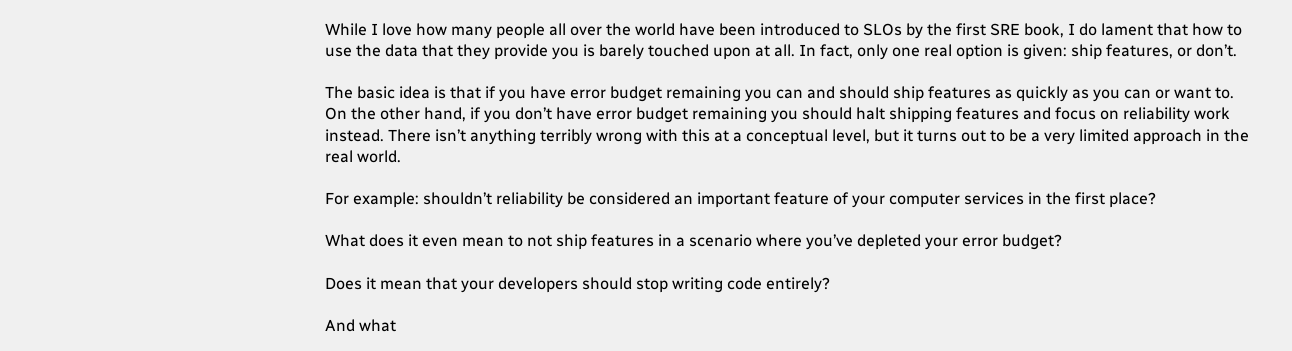While I love how many people all over the world have been introduced to SLOs by the first SRE book, I do lament that how to use the data that they provide you is barely touched upon at all. In fact, only one real option is given: ship features, or don’t.

The basic idea is that if you have error budget remaining you can and should ship features as quickly as you can or want to. On the other hand, if you don’t have error budget remaining you should halt shipping features and focus on reliability work instead. There isn’t anything terribly wrong with this at a conceptual level, but it turns out to be a very limited approach in the real world.

For example: shouldn’t reliability be considered an important feature of your computer services in the first place?

What does it even mean to not ship features in a scenario where you’ve depleted your error budget?

Does it mean that your developers should stop writing code entirely?

And what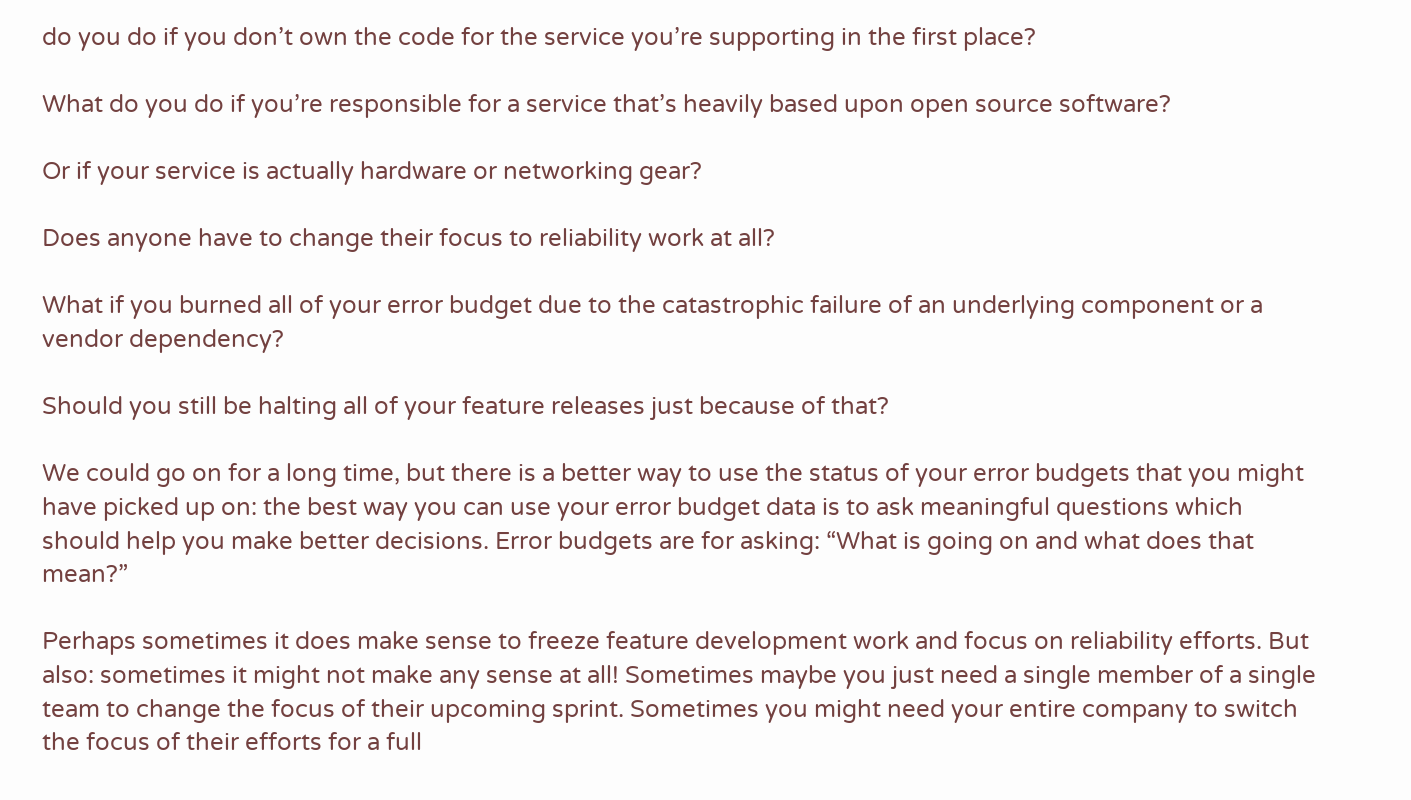do you do if you don’t own the code for the service you’re supporting in the first place?

What do you do if you’re responsible for a service that’s heavily based upon open source software?

Or if your service is actually hardware or networking gear?

Does anyone have to change their focus to reliability work at all?

What if you burned all of your error budget due to the catastrophic failure of an underlying component or a vendor dependency?

Should you still be halting all of your feature releases just because of that?

We could go on for a long time, but there is a better way to use the status of your error budgets that you might have picked up on: the best way you can use your error budget data is to ask meaningful questions which should help you make better decisions. Error budgets are for asking: “What is going on and what does that mean?”

Perhaps sometimes it does make sense to freeze feature development work and focus on reliability efforts. But also: sometimes it might not make any sense at all! Sometimes maybe you just need a single member of a single team to change the focus of their upcoming sprint. Sometimes you might need your entire company to switch the focus of their efforts for a full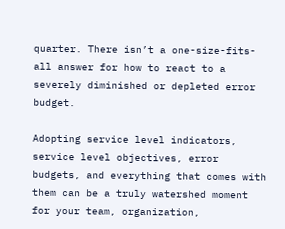quarter. There isn’t a one-size-fits-all answer for how to react to a severely diminished or depleted error budget.

Adopting service level indicators, service level objectives, error budgets, and everything that comes with them can be a truly watershed moment for your team, organization,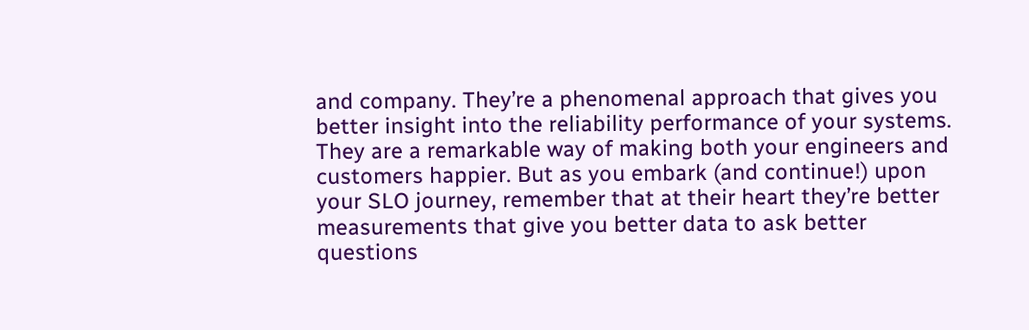and company. They’re a phenomenal approach that gives you better insight into the reliability performance of your systems. They are a remarkable way of making both your engineers and customers happier. But as you embark (and continue!) upon your SLO journey, remember that at their heart they’re better measurements that give you better data to ask better questions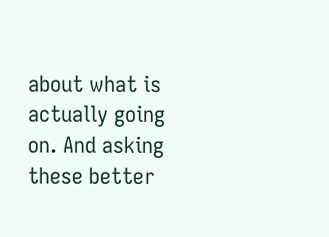about what is actually going on. And asking these better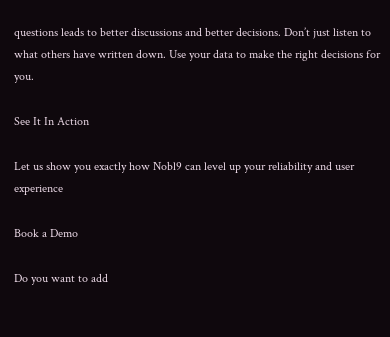questions leads to better discussions and better decisions. Don’t just listen to what others have written down. Use your data to make the right decisions for you.

See It In Action

Let us show you exactly how Nobl9 can level up your reliability and user experience

Book a Demo

Do you want to add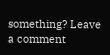something? Leave a comment